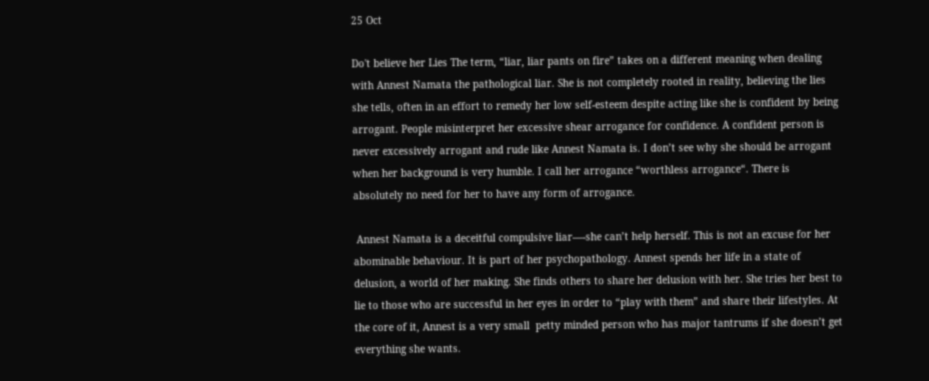25 Oct

Do't believe her Lies The term, “liar, liar pants on fire” takes on a different meaning when dealing with Annest Namata the pathological liar. She is not completely rooted in reality, believing the lies she tells, often in an effort to remedy her low self-esteem despite acting like she is confident by being arrogant. People misinterpret her excessive shear arrogance for confidence. A confident person is never excessively arrogant and rude like Annest Namata is. I don’t see why she should be arrogant when her background is very humble. I call her arrogance “worthless arrogance“. There is absolutely no need for her to have any form of arrogance.

 Annest Namata is a deceitful compulsive liar—-she can’t help herself. This is not an excuse for her abominable behaviour. It is part of her psychopathology. Annest spends her life in a state of delusion, a world of her making. She finds others to share her delusion with her. She tries her best to lie to those who are successful in her eyes in order to “play with them” and share their lifestyles. At the core of it, Annest is a very small  petty minded person who has major tantrums if she doesn’t get everything she wants.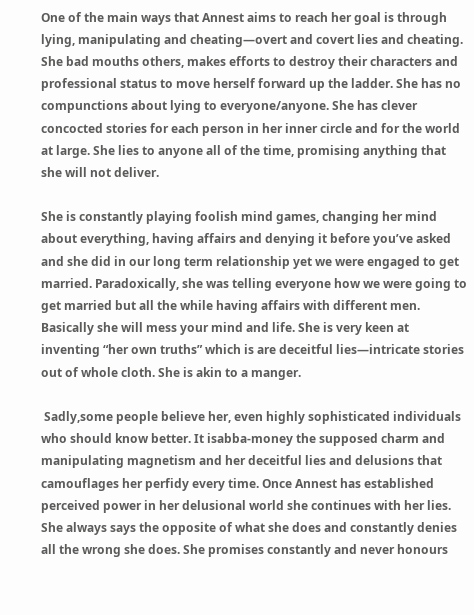One of the main ways that Annest aims to reach her goal is through lying, manipulating and cheating—overt and covert lies and cheating. She bad mouths others, makes efforts to destroy their characters and professional status to move herself forward up the ladder. She has no compunctions about lying to everyone/anyone. She has clever concocted stories for each person in her inner circle and for the world at large. She lies to anyone all of the time, promising anything that she will not deliver.

She is constantly playing foolish mind games, changing her mind about everything, having affairs and denying it before you’ve asked and she did in our long term relationship yet we were engaged to get married. Paradoxically, she was telling everyone how we were going to get married but all the while having affairs with different men. Basically she will mess your mind and life. She is very keen at inventing “her own truths” which is are deceitful lies—intricate stories out of whole cloth. She is akin to a manger.

 Sadly,some people believe her, even highly sophisticated individuals who should know better. It isabba-money the supposed charm and manipulating magnetism and her deceitful lies and delusions that camouflages her perfidy every time. Once Annest has established perceived power in her delusional world she continues with her lies. She always says the opposite of what she does and constantly denies all the wrong she does. She promises constantly and never honours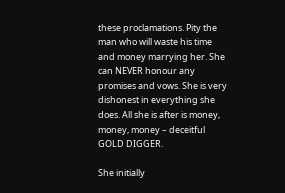these proclamations. Pity the man who will waste his time and money marrying her. She can NEVER honour any promises and vows. She is very dishonest in everything she does. All she is after is money, money, money – deceitful GOLD DIGGER.

She initially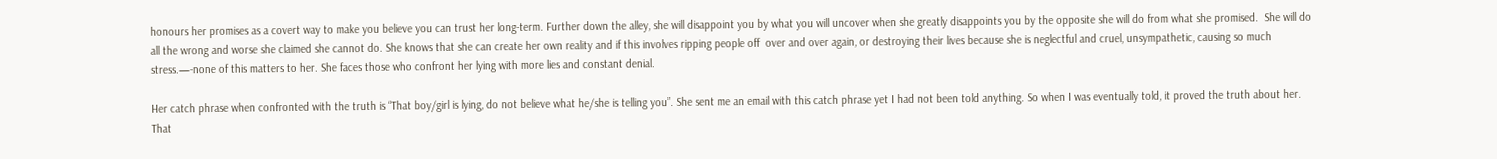honours her promises as a covert way to make you believe you can trust her long-term. Further down the alley, she will disappoint you by what you will uncover when she greatly disappoints you by the opposite she will do from what she promised.  She will do all the wrong and worse she claimed she cannot do. She knows that she can create her own reality and if this involves ripping people off  over and over again, or destroying their lives because she is neglectful and cruel, unsympathetic, causing so much stress.—-none of this matters to her. She faces those who confront her lying with more lies and constant denial.

Her catch phrase when confronted with the truth is “That boy/girl is lying, do not believe what he/she is telling you”. She sent me an email with this catch phrase yet I had not been told anything. So when I was eventually told, it proved the truth about her. That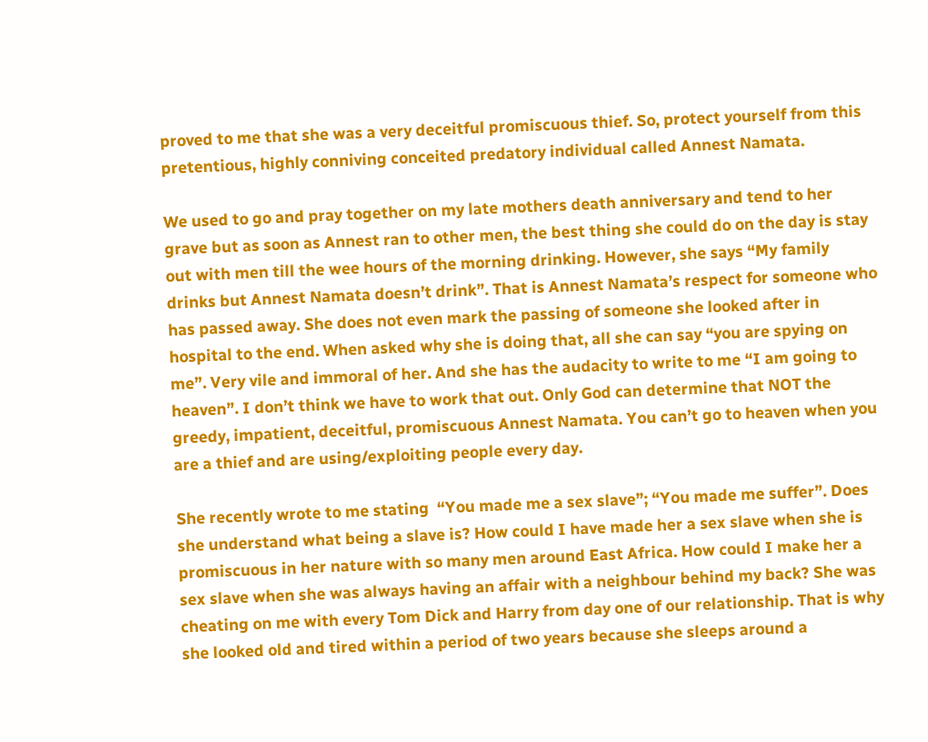proved to me that she was a very deceitful promiscuous thief. So, protect yourself from this pretentious, highly conniving conceited predatory individual called Annest Namata.

We used to go and pray together on my late mothers death anniversary and tend to her grave but as soon as Annest ran to other men, the best thing she could do on the day is stay out with men till the wee hours of the morning drinking. However, she says “My family drinks but Annest Namata doesn’t drink”. That is Annest Namata’s respect for someone who has passed away. She does not even mark the passing of someone she looked after in hospital to the end. When asked why she is doing that, all she can say “you are spying on me”. Very vile and immoral of her. And she has the audacity to write to me “I am going to heaven”. I don’t think we have to work that out. Only God can determine that NOT the greedy, impatient, deceitful, promiscuous Annest Namata. You can’t go to heaven when you are a thief and are using/exploiting people every day.

She recently wrote to me stating  “You made me a sex slave”; “You made me suffer”. Does she understand what being a slave is? How could I have made her a sex slave when she is promiscuous in her nature with so many men around East Africa. How could I make her a sex slave when she was always having an affair with a neighbour behind my back? She was cheating on me with every Tom Dick and Harry from day one of our relationship. That is why she looked old and tired within a period of two years because she sleeps around a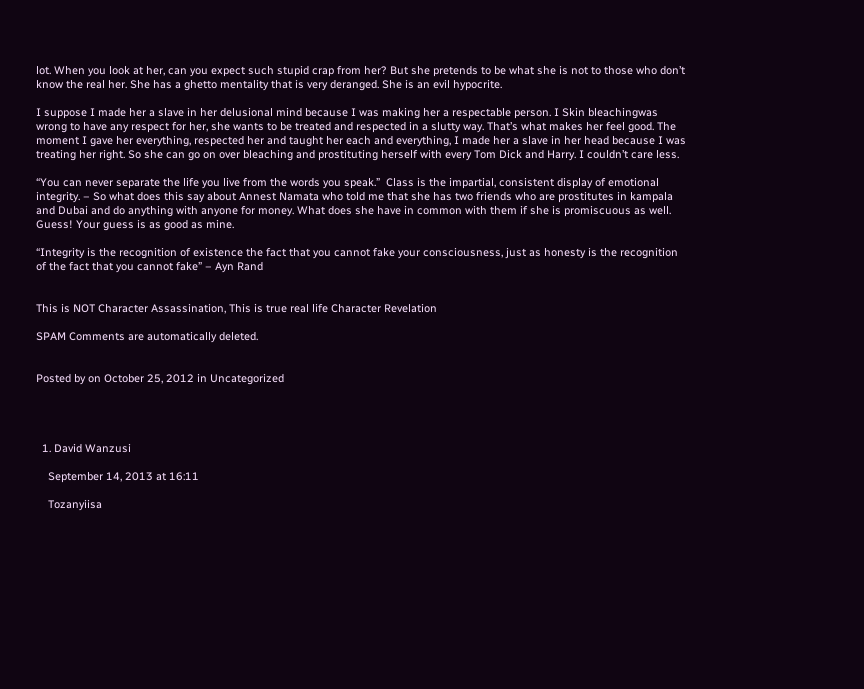lot. When you look at her, can you expect such stupid crap from her? But she pretends to be what she is not to those who don’t know the real her. She has a ghetto mentality that is very deranged. She is an evil hypocrite.

I suppose I made her a slave in her delusional mind because I was making her a respectable person. I Skin bleachingwas wrong to have any respect for her, she wants to be treated and respected in a slutty way. That’s what makes her feel good. The moment I gave her everything, respected her and taught her each and everything, I made her a slave in her head because I was treating her right. So she can go on over bleaching and prostituting herself with every Tom Dick and Harry. I couldn’t care less.

“You can never separate the life you live from the words you speak.”  Class is the impartial, consistent display of emotional integrity. – So what does this say about Annest Namata who told me that she has two friends who are prostitutes in kampala and Dubai and do anything with anyone for money. What does she have in common with them if she is promiscuous as well. Guess! Your guess is as good as mine.

“Integrity is the recognition of existence the fact that you cannot fake your consciousness, just as honesty is the recognition of the fact that you cannot fake” – Ayn Rand


This is NOT Character Assassination, This is true real life Character Revelation

SPAM Comments are automatically deleted.


Posted by on October 25, 2012 in Uncategorized




  1. David Wanzusi

    September 14, 2013 at 16:11

    Tozanyiisa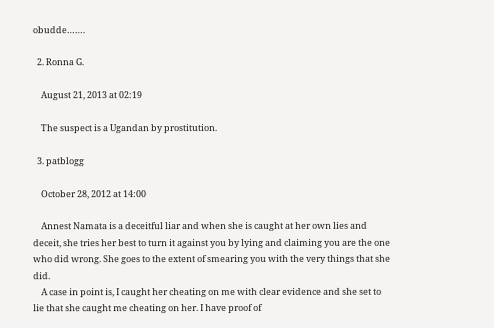obudde…….

  2. Ronna G.

    August 21, 2013 at 02:19

    The suspect is a Ugandan by prostitution.

  3. patblogg

    October 28, 2012 at 14:00

    Annest Namata is a deceitful liar and when she is caught at her own lies and deceit, she tries her best to turn it against you by lying and claiming you are the one who did wrong. She goes to the extent of smearing you with the very things that she did.
    A case in point is, I caught her cheating on me with clear evidence and she set to lie that she caught me cheating on her. I have proof of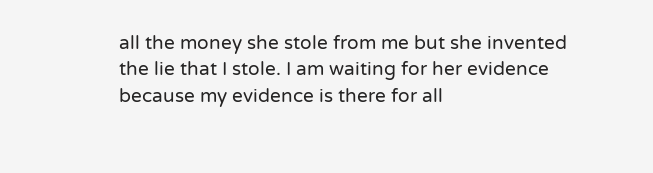all the money she stole from me but she invented the lie that I stole. I am waiting for her evidence because my evidence is there for all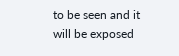to be seen and it will be exposed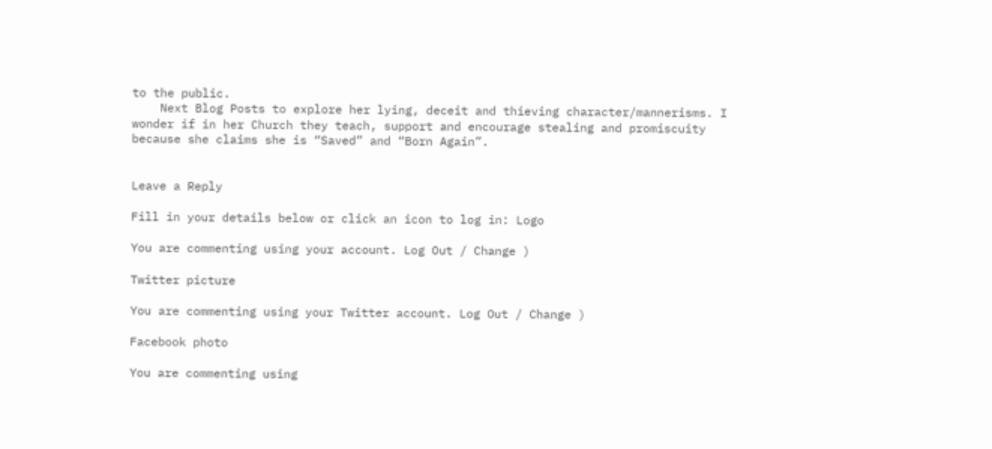to the public.
    Next Blog Posts to explore her lying, deceit and thieving character/mannerisms. I wonder if in her Church they teach, support and encourage stealing and promiscuity because she claims she is “Saved” and “Born Again”.


Leave a Reply

Fill in your details below or click an icon to log in: Logo

You are commenting using your account. Log Out / Change )

Twitter picture

You are commenting using your Twitter account. Log Out / Change )

Facebook photo

You are commenting using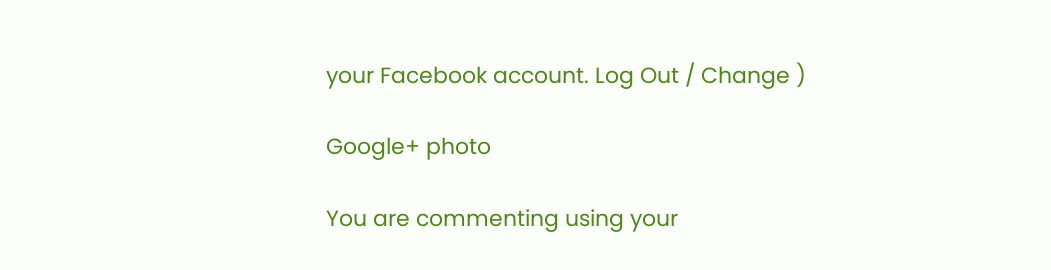your Facebook account. Log Out / Change )

Google+ photo

You are commenting using your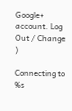Google+ account. Log Out / Change )

Connecting to %s